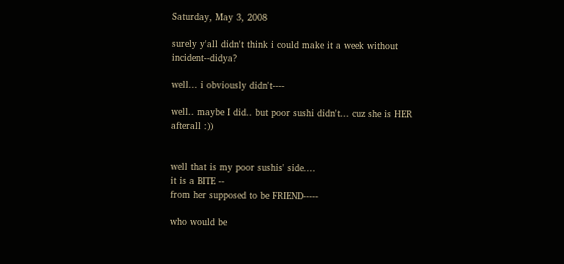Saturday, May 3, 2008

surely y'all didn't think i could make it a week without incident--didya?

well... i obviously didn't----

well.. maybe I did.. but poor sushi didn't... cuz she is HER afterall :))


well that is my poor sushis' side....
it is a BITE --
from her supposed to be FRIEND-----

who would be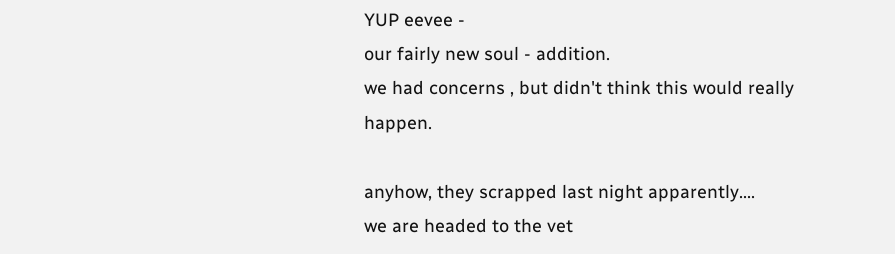YUP eevee -
our fairly new soul - addition.
we had concerns , but didn't think this would really happen.

anyhow, they scrapped last night apparently....
we are headed to the vet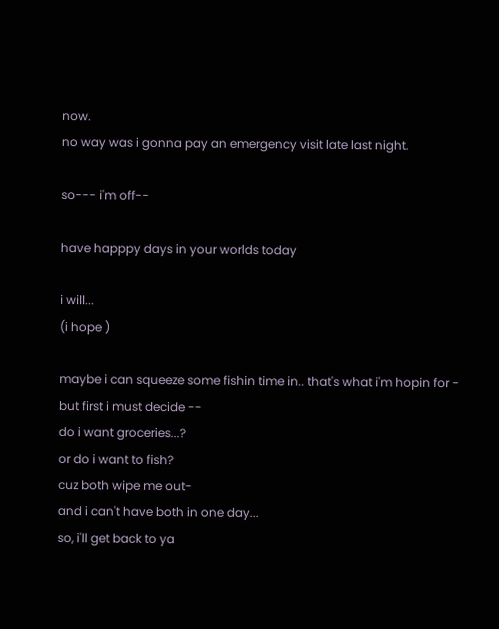now.
no way was i gonna pay an emergency visit late last night.

so--- i'm off--

have happpy days in your worlds today

i will...
(i hope )

maybe i can squeeze some fishin time in.. that's what i'm hopin for -
but first i must decide --
do i want groceries...?
or do i want to fish?
cuz both wipe me out-
and i can't have both in one day...
so, i'll get back to ya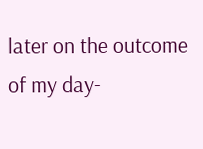later on the outcome of my day-